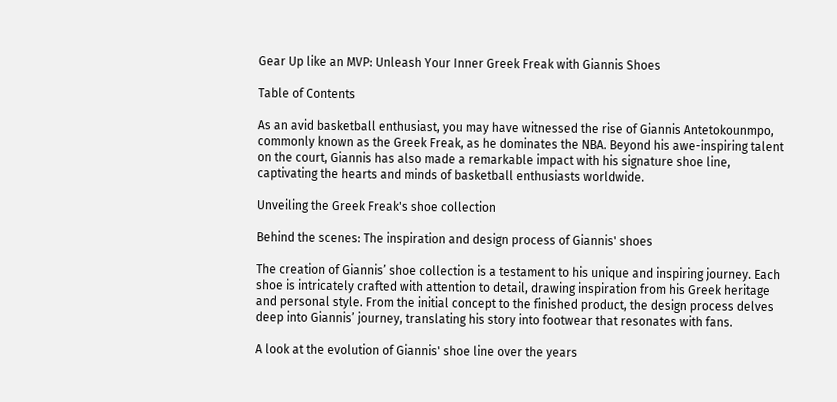Gear Up like an MVP: Unleash Your Inner Greek Freak with Giannis Shoes

Table of Contents

As an avid basketball enthusiast, you may have witnessed the rise of Giannis Antetokounmpo, commonly known as the Greek Freak, as he dominates the NBA. Beyond his awe-inspiring talent on the court, Giannis has also made a remarkable impact with his signature shoe line, captivating the hearts and minds of basketball enthusiasts worldwide.

Unveiling the Greek Freak's shoe collection

Behind the scenes: The inspiration and design process of Giannis' shoes

The creation of Giannis’ shoe collection is a testament to his unique and inspiring journey. Each shoe is intricately crafted with attention to detail, drawing inspiration from his Greek heritage and personal style. From the initial concept to the finished product, the design process delves deep into Giannis’ journey, translating his story into footwear that resonates with fans.

A look at the evolution of Giannis' shoe line over the years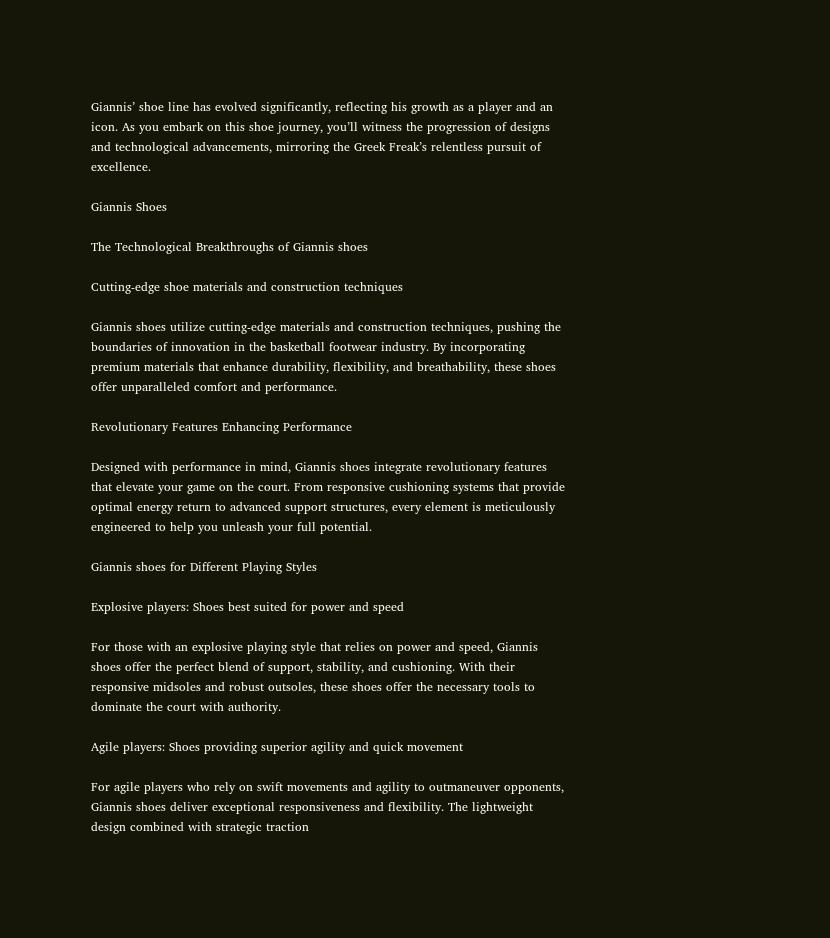Giannis’ shoe line has evolved significantly, reflecting his growth as a player and an icon. As you embark on this shoe journey, you’ll witness the progression of designs and technological advancements, mirroring the Greek Freak’s relentless pursuit of excellence.

Giannis Shoes

The Technological Breakthroughs of Giannis shoes

Cutting-edge shoe materials and construction techniques

Giannis shoes utilize cutting-edge materials and construction techniques, pushing the boundaries of innovation in the basketball footwear industry. By incorporating premium materials that enhance durability, flexibility, and breathability, these shoes offer unparalleled comfort and performance.

Revolutionary Features Enhancing Performance

Designed with performance in mind, Giannis shoes integrate revolutionary features that elevate your game on the court. From responsive cushioning systems that provide optimal energy return to advanced support structures, every element is meticulously engineered to help you unleash your full potential.

Giannis shoes for Different Playing Styles

Explosive players: Shoes best suited for power and speed

For those with an explosive playing style that relies on power and speed, Giannis shoes offer the perfect blend of support, stability, and cushioning. With their responsive midsoles and robust outsoles, these shoes offer the necessary tools to dominate the court with authority.

Agile players: Shoes providing superior agility and quick movement

For agile players who rely on swift movements and agility to outmaneuver opponents, Giannis shoes deliver exceptional responsiveness and flexibility. The lightweight design combined with strategic traction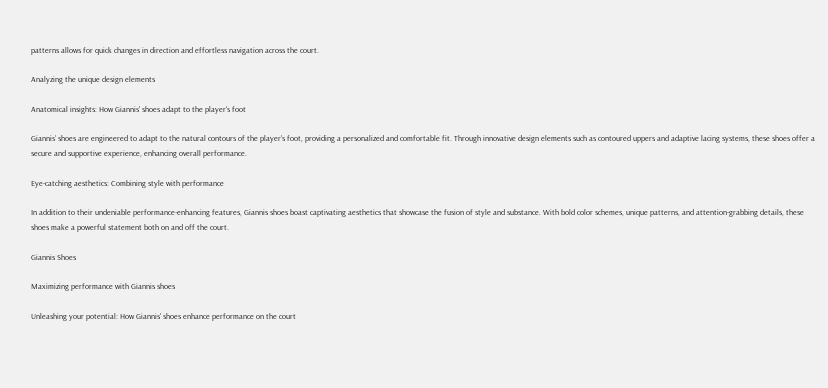patterns allows for quick changes in direction and effortless navigation across the court.

Analyzing the unique design elements

Anatomical insights: How Giannis' shoes adapt to the player's foot

Giannis’ shoes are engineered to adapt to the natural contours of the player’s foot, providing a personalized and comfortable fit. Through innovative design elements such as contoured uppers and adaptive lacing systems, these shoes offer a secure and supportive experience, enhancing overall performance.

Eye-catching aesthetics: Combining style with performance

In addition to their undeniable performance-enhancing features, Giannis shoes boast captivating aesthetics that showcase the fusion of style and substance. With bold color schemes, unique patterns, and attention-grabbing details, these shoes make a powerful statement both on and off the court.

Giannis Shoes

Maximizing performance with Giannis shoes

Unleashing your potential: How Giannis' shoes enhance performance on the court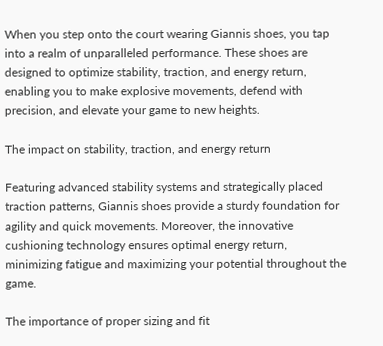When you step onto the court wearing Giannis shoes, you tap into a realm of unparalleled performance. These shoes are designed to optimize stability, traction, and energy return, enabling you to make explosive movements, defend with precision, and elevate your game to new heights.

The impact on stability, traction, and energy return

Featuring advanced stability systems and strategically placed traction patterns, Giannis shoes provide a sturdy foundation for agility and quick movements. Moreover, the innovative cushioning technology ensures optimal energy return, minimizing fatigue and maximizing your potential throughout the game.

The importance of proper sizing and fit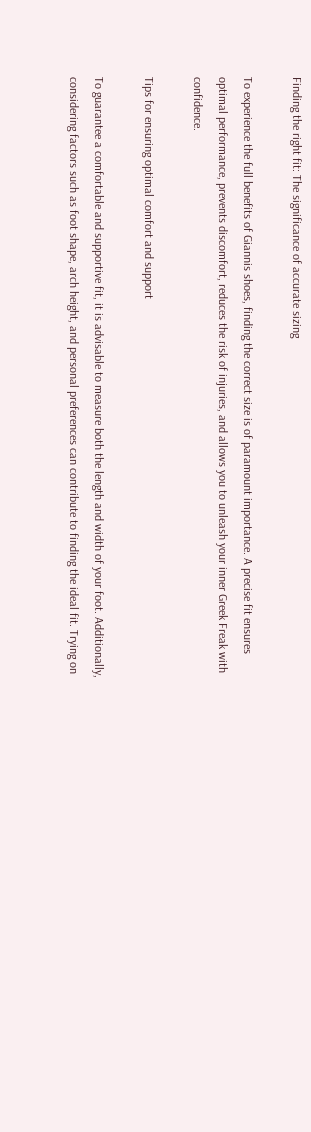Finding the right fit: The significance of accurate sizing

To experience the full benefits of Giannis shoes, finding the correct size is of paramount importance. A precise fit ensures optimal performance, prevents discomfort, reduces the risk of injuries, and allows you to unleash your inner Greek Freak with confidence.

Tips for ensuring optimal comfort and support

To guarantee a comfortable and supportive fit, it is advisable to measure both the length and width of your foot. Additionally, considering factors such as foot shape, arch height, and personal preferences can contribute to finding the ideal fit. Trying on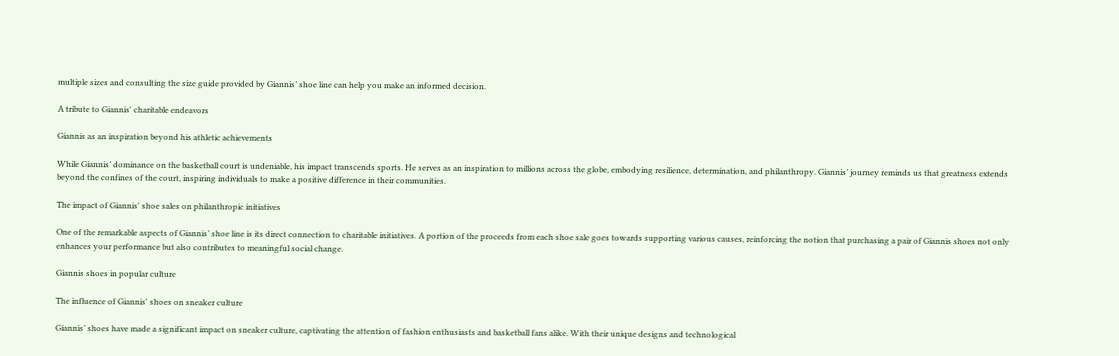multiple sizes and consulting the size guide provided by Giannis’ shoe line can help you make an informed decision.

A tribute to Giannis' charitable endeavors

Giannis as an inspiration beyond his athletic achievements

While Giannis’ dominance on the basketball court is undeniable, his impact transcends sports. He serves as an inspiration to millions across the globe, embodying resilience, determination, and philanthropy. Giannis’ journey reminds us that greatness extends beyond the confines of the court, inspiring individuals to make a positive difference in their communities.

The impact of Giannis' shoe sales on philanthropic initiatives

One of the remarkable aspects of Giannis’ shoe line is its direct connection to charitable initiatives. A portion of the proceeds from each shoe sale goes towards supporting various causes, reinforcing the notion that purchasing a pair of Giannis shoes not only enhances your performance but also contributes to meaningful social change.

Giannis shoes in popular culture

The influence of Giannis' shoes on sneaker culture

Giannis’ shoes have made a significant impact on sneaker culture, captivating the attention of fashion enthusiasts and basketball fans alike. With their unique designs and technological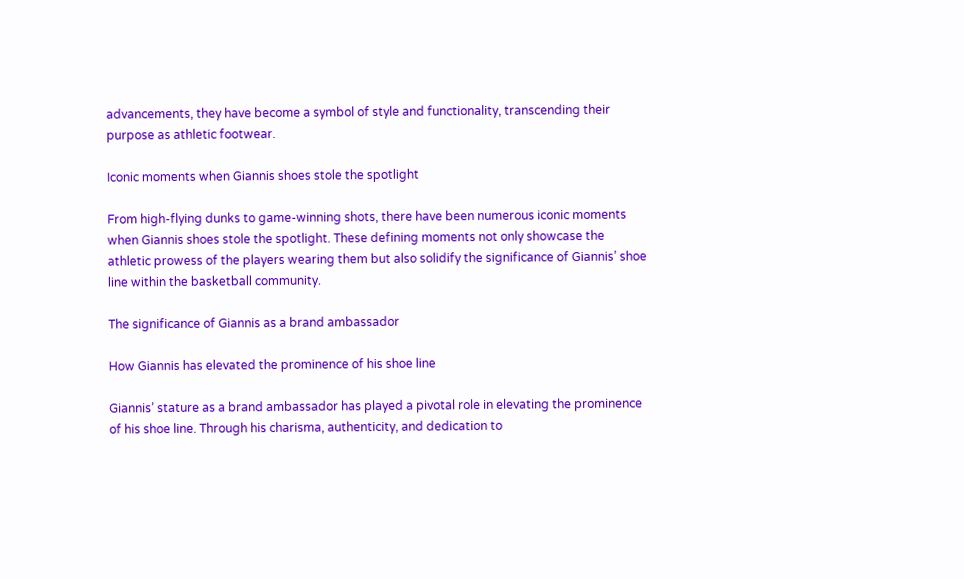advancements, they have become a symbol of style and functionality, transcending their purpose as athletic footwear.

Iconic moments when Giannis shoes stole the spotlight

From high-flying dunks to game-winning shots, there have been numerous iconic moments when Giannis shoes stole the spotlight. These defining moments not only showcase the athletic prowess of the players wearing them but also solidify the significance of Giannis’ shoe line within the basketball community.

The significance of Giannis as a brand ambassador

How Giannis has elevated the prominence of his shoe line

Giannis’ stature as a brand ambassador has played a pivotal role in elevating the prominence of his shoe line. Through his charisma, authenticity, and dedication to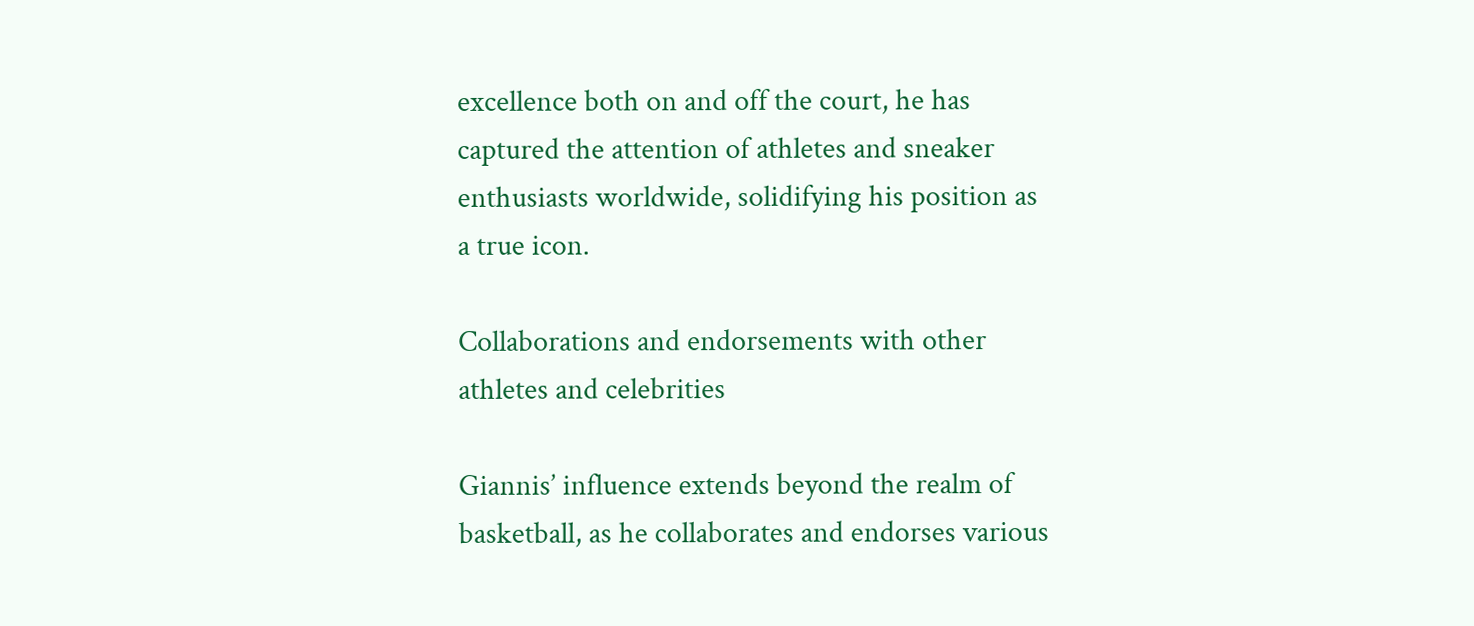excellence both on and off the court, he has captured the attention of athletes and sneaker enthusiasts worldwide, solidifying his position as a true icon.

Collaborations and endorsements with other athletes and celebrities

Giannis’ influence extends beyond the realm of basketball, as he collaborates and endorses various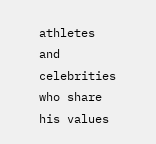athletes and celebrities who share his values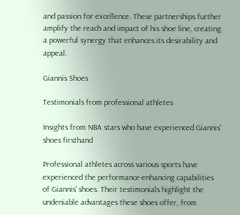and passion for excellence. These partnerships further amplify the reach and impact of his shoe line, creating a powerful synergy that enhances its desirability and appeal.

Giannis Shoes

Testimonials from professional athletes

Insights from NBA stars who have experienced Giannis' shoes firsthand

Professional athletes across various sports have experienced the performance-enhancing capabilities of Giannis’ shoes. Their testimonials highlight the undeniable advantages these shoes offer, from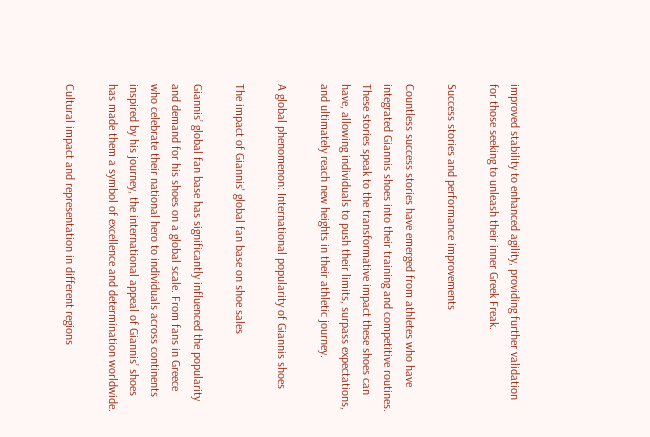improved stability to enhanced agility, providing further validation for those seeking to unleash their inner Greek Freak.

Success stories and performance improvements

Countless success stories have emerged from athletes who have integrated Giannis shoes into their training and competitive routines. These stories speak to the transformative impact these shoes can have, allowing individuals to push their limits, surpass expectations, and ultimately reach new heights in their athletic journey.

A global phenomenon: International popularity of Giannis shoes

The impact of Giannis' global fan base on shoe sales

Giannis’ global fan base has significantly influenced the popularity and demand for his shoes on a global scale. From fans in Greece who celebrate their national hero to individuals across continents inspired by his journey, the international appeal of Giannis’ shoes has made them a symbol of excellence and determination worldwide.

Cultural impact and representation in different regions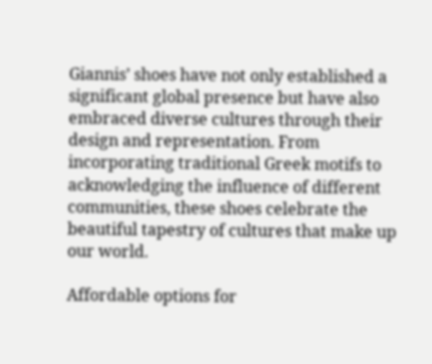Giannis’ shoes have not only established a significant global presence but have also embraced diverse cultures through their design and representation. From incorporating traditional Greek motifs to acknowledging the influence of different communities, these shoes celebrate the beautiful tapestry of cultures that make up our world.

Affordable options for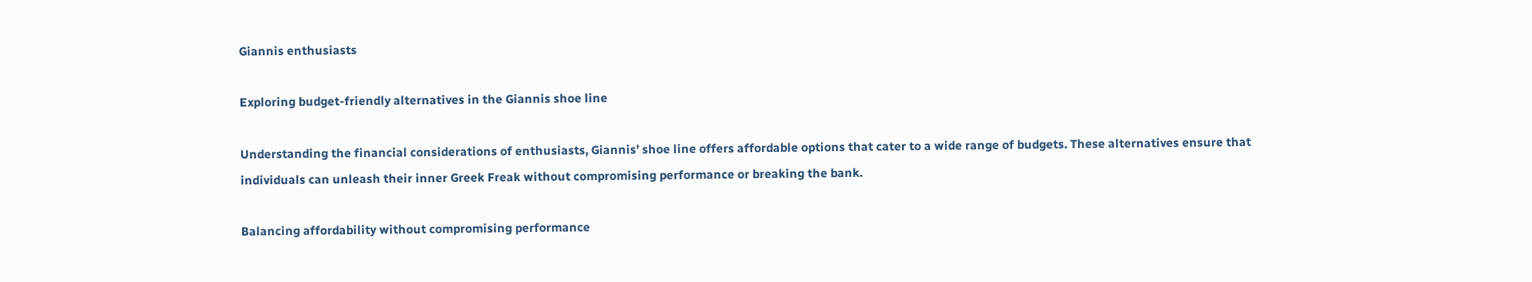Giannis enthusiasts

Exploring budget-friendly alternatives in the Giannis shoe line

Understanding the financial considerations of enthusiasts, Giannis’ shoe line offers affordable options that cater to a wide range of budgets. These alternatives ensure that individuals can unleash their inner Greek Freak without compromising performance or breaking the bank.

Balancing affordability without compromising performance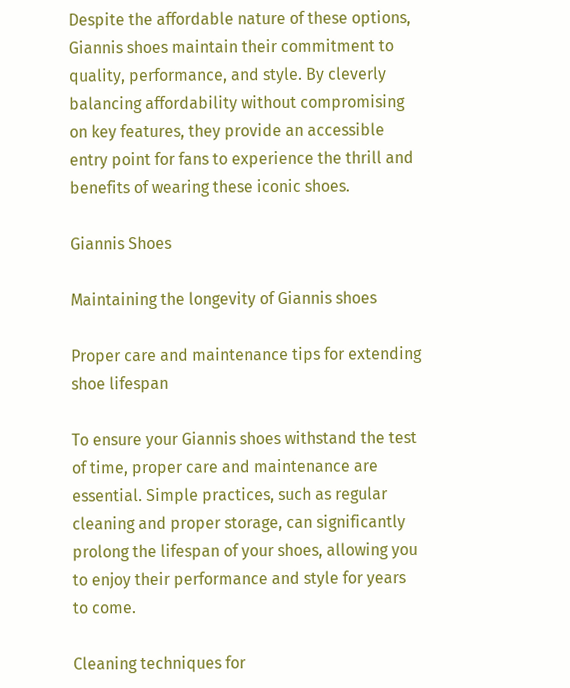Despite the affordable nature of these options, Giannis shoes maintain their commitment to quality, performance, and style. By cleverly balancing affordability without compromising on key features, they provide an accessible entry point for fans to experience the thrill and benefits of wearing these iconic shoes.

Giannis Shoes

Maintaining the longevity of Giannis shoes

Proper care and maintenance tips for extending shoe lifespan

To ensure your Giannis shoes withstand the test of time, proper care and maintenance are essential. Simple practices, such as regular cleaning and proper storage, can significantly prolong the lifespan of your shoes, allowing you to enjoy their performance and style for years to come.

Cleaning techniques for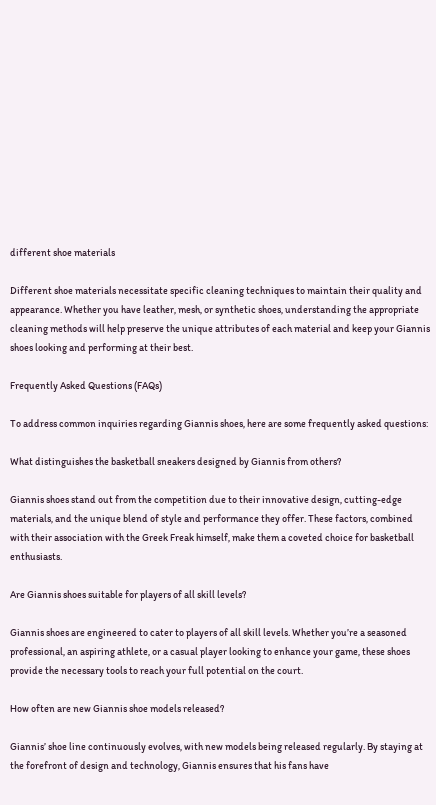different shoe materials

Different shoe materials necessitate specific cleaning techniques to maintain their quality and appearance. Whether you have leather, mesh, or synthetic shoes, understanding the appropriate cleaning methods will help preserve the unique attributes of each material and keep your Giannis shoes looking and performing at their best.

Frequently Asked Questions (FAQs)

To address common inquiries regarding Giannis shoes, here are some frequently asked questions:

What distinguishes the basketball sneakers designed by Giannis from others?

Giannis shoes stand out from the competition due to their innovative design, cutting-edge materials, and the unique blend of style and performance they offer. These factors, combined with their association with the Greek Freak himself, make them a coveted choice for basketball enthusiasts.

Are Giannis shoes suitable for players of all skill levels?

Giannis shoes are engineered to cater to players of all skill levels. Whether you’re a seasoned professional, an aspiring athlete, or a casual player looking to enhance your game, these shoes provide the necessary tools to reach your full potential on the court.

How often are new Giannis shoe models released?

Giannis’ shoe line continuously evolves, with new models being released regularly. By staying at the forefront of design and technology, Giannis ensures that his fans have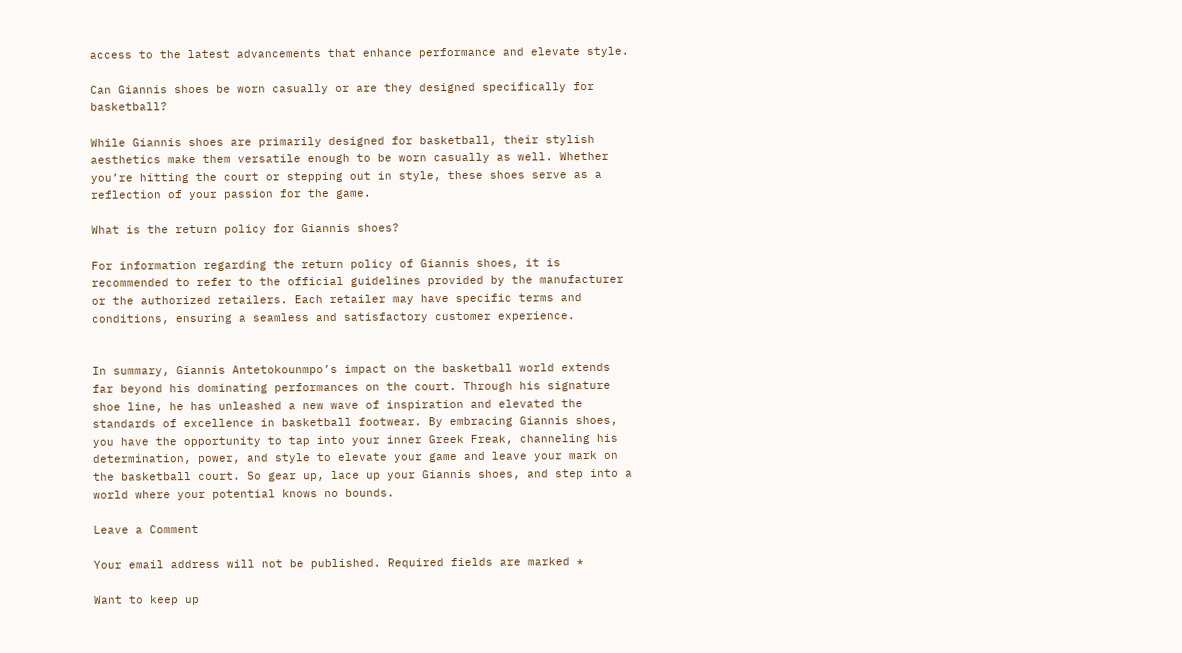access to the latest advancements that enhance performance and elevate style.

Can Giannis shoes be worn casually or are they designed specifically for basketball?

While Giannis shoes are primarily designed for basketball, their stylish aesthetics make them versatile enough to be worn casually as well. Whether you’re hitting the court or stepping out in style, these shoes serve as a reflection of your passion for the game.

What is the return policy for Giannis shoes?

For information regarding the return policy of Giannis shoes, it is recommended to refer to the official guidelines provided by the manufacturer or the authorized retailers. Each retailer may have specific terms and conditions, ensuring a seamless and satisfactory customer experience.


In summary, Giannis Antetokounmpo’s impact on the basketball world extends far beyond his dominating performances on the court. Through his signature shoe line, he has unleashed a new wave of inspiration and elevated the standards of excellence in basketball footwear. By embracing Giannis shoes, you have the opportunity to tap into your inner Greek Freak, channeling his determination, power, and style to elevate your game and leave your mark on the basketball court. So gear up, lace up your Giannis shoes, and step into a world where your potential knows no bounds.

Leave a Comment

Your email address will not be published. Required fields are marked *

Want to keep up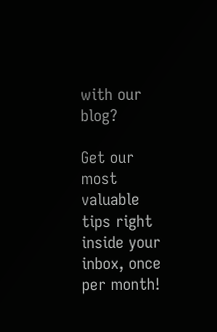with our blog?

Get our most valuable tips right inside your inbox, once per month!